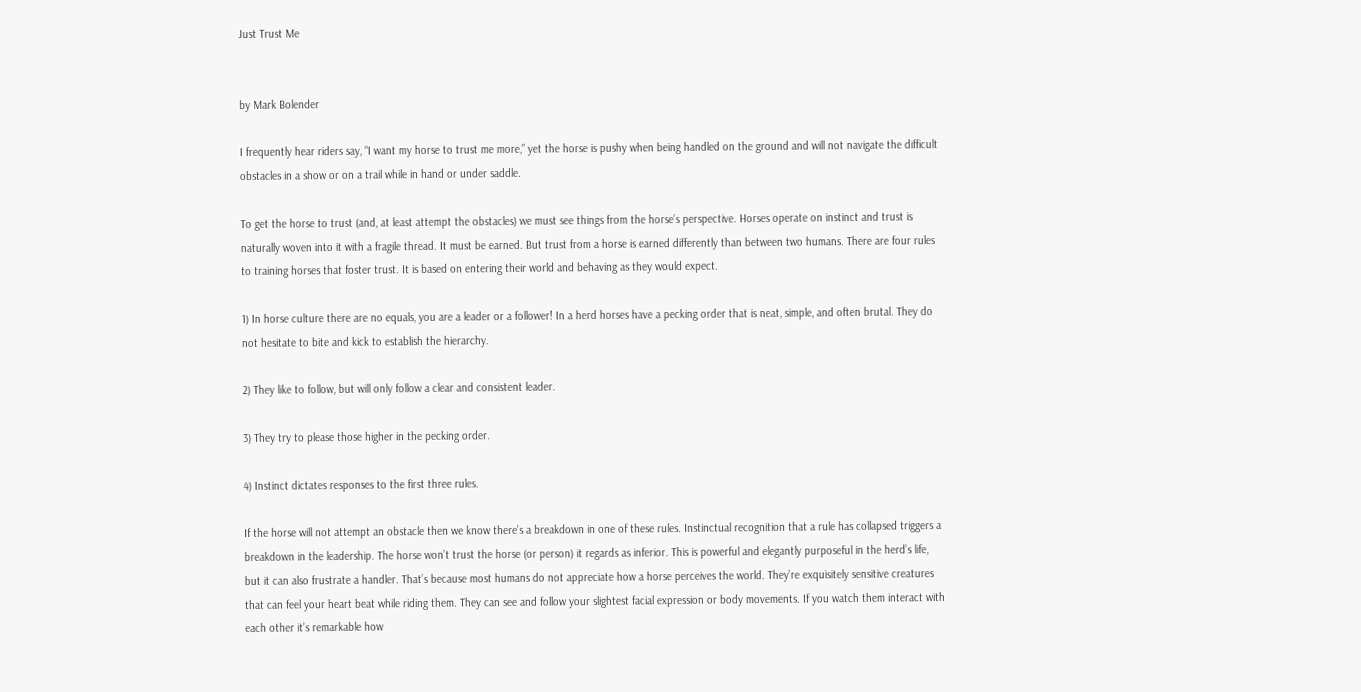Just Trust Me


by Mark Bolender

I frequently hear riders say, “I want my horse to trust me more,” yet the horse is pushy when being handled on the ground and will not navigate the difficult obstacles in a show or on a trail while in hand or under saddle.

To get the horse to trust (and, at least attempt the obstacles) we must see things from the horse’s perspective. Horses operate on instinct and trust is naturally woven into it with a fragile thread. It must be earned. But trust from a horse is earned differently than between two humans. There are four rules to training horses that foster trust. It is based on entering their world and behaving as they would expect.

1) In horse culture there are no equals, you are a leader or a follower! In a herd horses have a pecking order that is neat, simple, and often brutal. They do not hesitate to bite and kick to establish the hierarchy.

2) They like to follow, but will only follow a clear and consistent leader.

3) They try to please those higher in the pecking order.

4) Instinct dictates responses to the first three rules.

If the horse will not attempt an obstacle then we know there’s a breakdown in one of these rules. Instinctual recognition that a rule has collapsed triggers a breakdown in the leadership. The horse won’t trust the horse (or person) it regards as inferior. This is powerful and elegantly purposeful in the herd’s life, but it can also frustrate a handler. That’s because most humans do not appreciate how a horse perceives the world. They’re exquisitely sensitive creatures that can feel your heart beat while riding them. They can see and follow your slightest facial expression or body movements. If you watch them interact with each other it’s remarkable how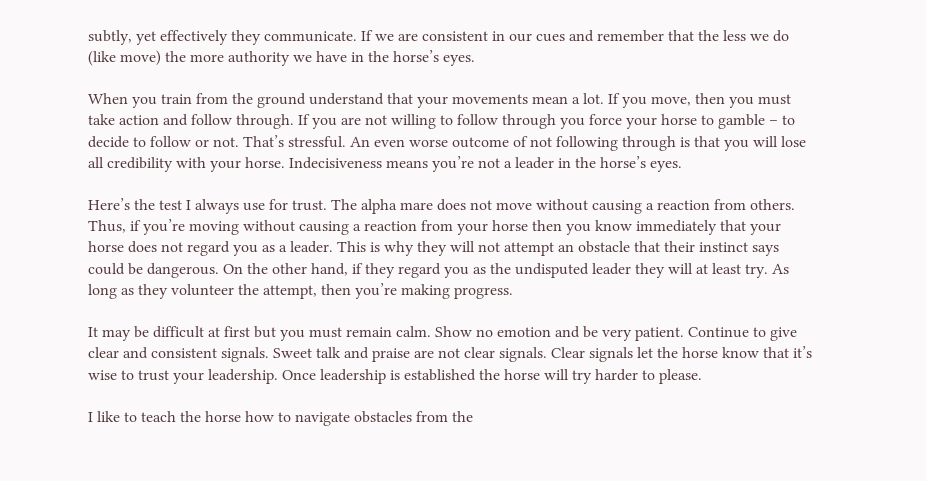subtly, yet effectively they communicate. If we are consistent in our cues and remember that the less we do (like move) the more authority we have in the horse’s eyes.

When you train from the ground understand that your movements mean a lot. If you move, then you must take action and follow through. If you are not willing to follow through you force your horse to gamble – to decide to follow or not. That’s stressful. An even worse outcome of not following through is that you will lose all credibility with your horse. Indecisiveness means you’re not a leader in the horse’s eyes.

Here’s the test I always use for trust. The alpha mare does not move without causing a reaction from others. Thus, if you’re moving without causing a reaction from your horse then you know immediately that your horse does not regard you as a leader. This is why they will not attempt an obstacle that their instinct says could be dangerous. On the other hand, if they regard you as the undisputed leader they will at least try. As long as they volunteer the attempt, then you’re making progress.

It may be difficult at first but you must remain calm. Show no emotion and be very patient. Continue to give clear and consistent signals. Sweet talk and praise are not clear signals. Clear signals let the horse know that it’s wise to trust your leadership. Once leadership is established the horse will try harder to please.

I like to teach the horse how to navigate obstacles from the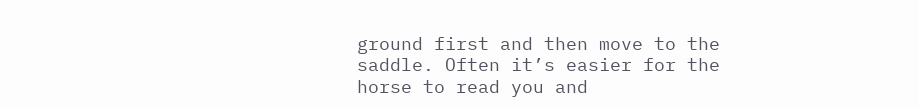ground first and then move to the saddle. Often it’s easier for the horse to read you and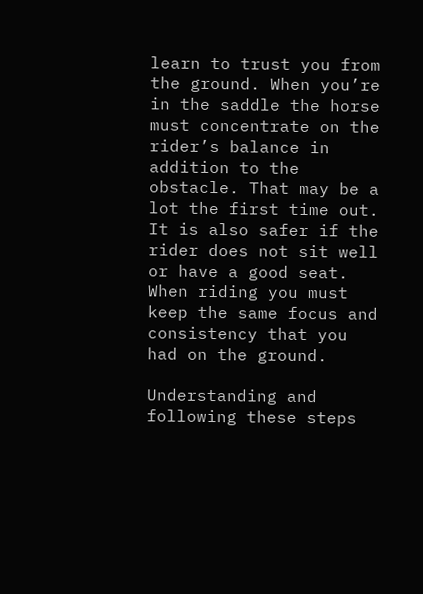learn to trust you from the ground. When you’re in the saddle the horse must concentrate on the rider’s balance in addition to the obstacle. That may be a lot the first time out. It is also safer if the rider does not sit well or have a good seat. When riding you must keep the same focus and consistency that you had on the ground.

Understanding and following these steps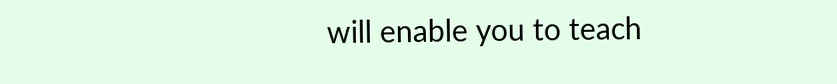will enable you to teach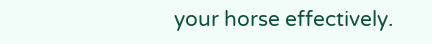your horse effectively.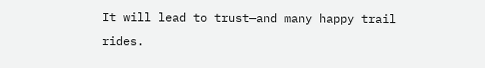It will lead to trust—and many happy trail rides.